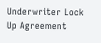Underwriter Lock Up Agreement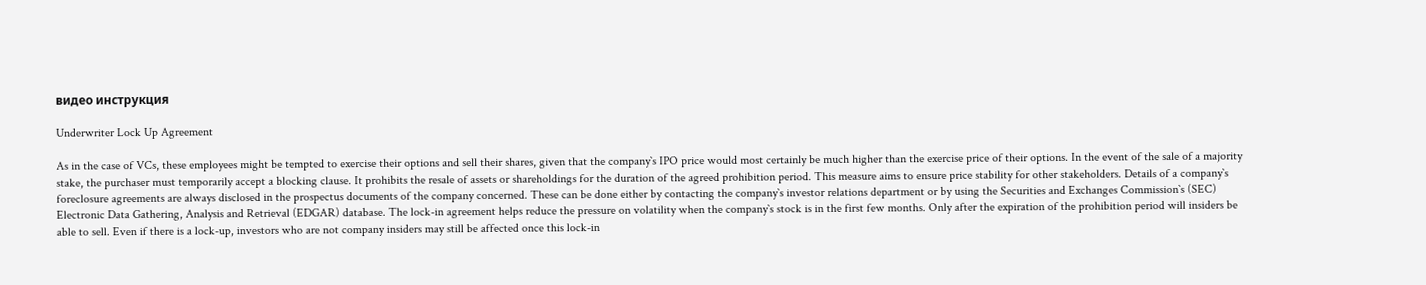видео инструкция

Underwriter Lock Up Agreement

As in the case of VCs, these employees might be tempted to exercise their options and sell their shares, given that the company`s IPO price would most certainly be much higher than the exercise price of their options. In the event of the sale of a majority stake, the purchaser must temporarily accept a blocking clause. It prohibits the resale of assets or shareholdings for the duration of the agreed prohibition period. This measure aims to ensure price stability for other stakeholders. Details of a company`s foreclosure agreements are always disclosed in the prospectus documents of the company concerned. These can be done either by contacting the company`s investor relations department or by using the Securities and Exchanges Commission`s (SEC) Electronic Data Gathering, Analysis and Retrieval (EDGAR) database. The lock-in agreement helps reduce the pressure on volatility when the company`s stock is in the first few months. Only after the expiration of the prohibition period will insiders be able to sell. Even if there is a lock-up, investors who are not company insiders may still be affected once this lock-in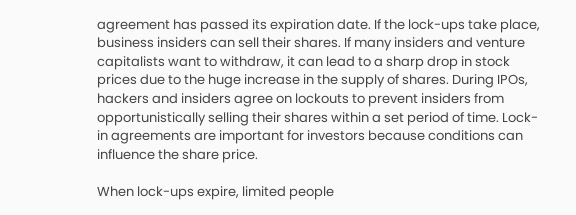agreement has passed its expiration date. If the lock-ups take place, business insiders can sell their shares. If many insiders and venture capitalists want to withdraw, it can lead to a sharp drop in stock prices due to the huge increase in the supply of shares. During IPOs, hackers and insiders agree on lockouts to prevent insiders from opportunistically selling their shares within a set period of time. Lock-in agreements are important for investors because conditions can influence the share price.

When lock-ups expire, limited people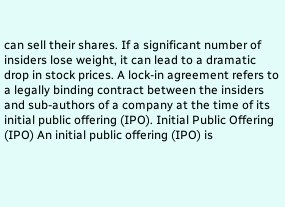can sell their shares. If a significant number of insiders lose weight, it can lead to a dramatic drop in stock prices. A lock-in agreement refers to a legally binding contract between the insiders and sub-authors of a company at the time of its initial public offering (IPO). Initial Public Offering (IPO) An initial public offering (IPO) is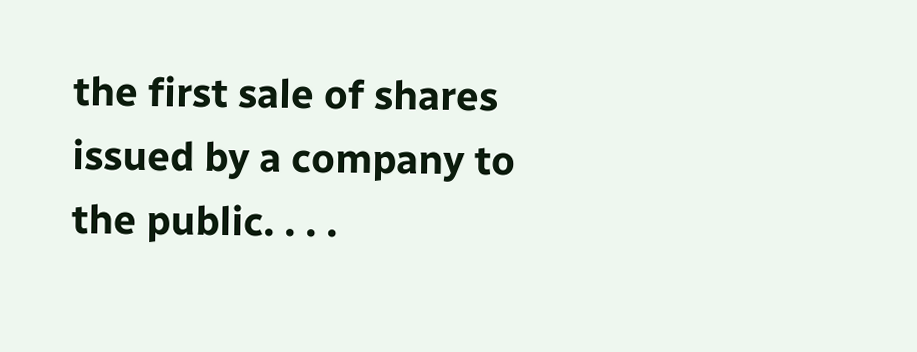the first sale of shares issued by a company to the public. . . .